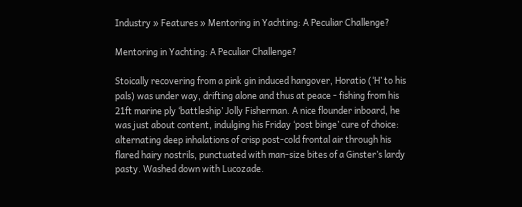Industry » Features » Mentoring in Yachting: A Peculiar Challenge?

Mentoring in Yachting: A Peculiar Challenge?

Stoically recovering from a pink gin induced hangover, Horatio (‘H’ to his pals) was under way, drifting alone and thus at peace - fishing from his 21ft marine ply ‘battleship’ Jolly Fisherman. A nice flounder inboard, he was just about content, indulging his Friday ‘post binge’ cure of choice: alternating deep inhalations of crisp post-cold frontal air through his flared hairy nostrils, punctuated with man-size bites of a Ginster’s lardy pasty. Washed down with Lucozade.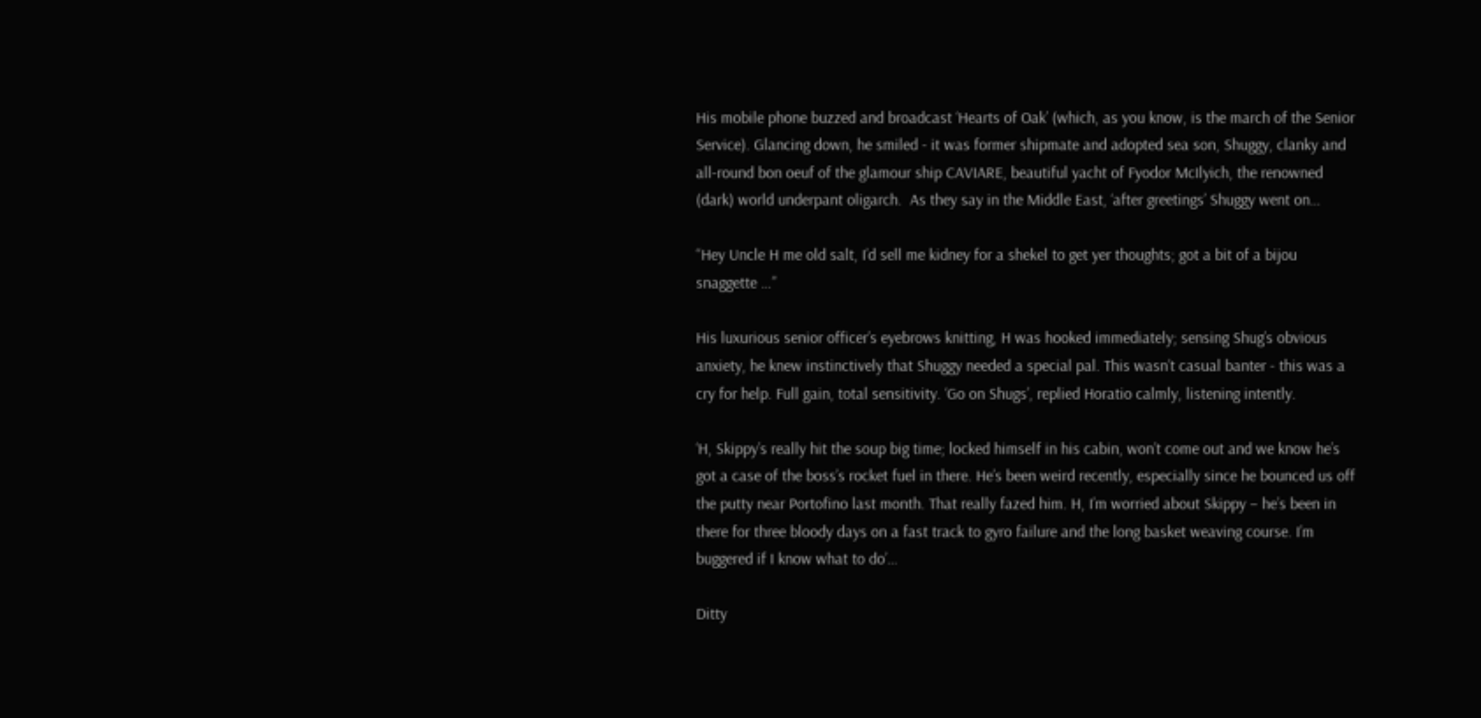His mobile phone buzzed and broadcast ‘Hearts of Oak’ (which, as you know, is the march of the Senior Service). Glancing down, he smiled - it was former shipmate and adopted sea son, Shuggy, clanky and all-round bon oeuf of the glamour ship CAVIARE, beautiful yacht of Fyodor McIlyich, the renowned (dark) world underpant oligarch.  As they say in the Middle East, ‘after greetings’ Shuggy went on…

“Hey Uncle H me old salt, I’d sell me kidney for a shekel to get yer thoughts; got a bit of a bijou snaggette …”

His luxurious senior officer’s eyebrows knitting, H was hooked immediately; sensing Shug’s obvious anxiety, he knew instinctively that Shuggy needed a special pal. This wasn’t casual banter - this was a cry for help. Full gain, total sensitivity. ‘Go on Shugs’, replied Horatio calmly, listening intently.

‘H, Skippy’s really hit the soup big time; locked himself in his cabin, won’t come out and we know he’s got a case of the boss’s rocket fuel in there. He’s been weird recently, especially since he bounced us off the putty near Portofino last month. That really fazed him. H, I’m worried about Skippy – he’s been in there for three bloody days on a fast track to gyro failure and the long basket weaving course. I’m buggered if I know what to do’…

Ditty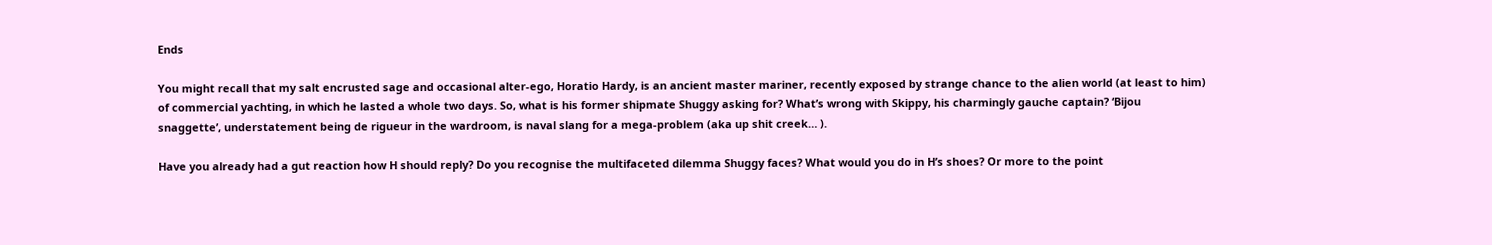Ends

You might recall that my salt encrusted sage and occasional alter-ego, Horatio Hardy, is an ancient master mariner, recently exposed by strange chance to the alien world (at least to him) of commercial yachting, in which he lasted a whole two days. So, what is his former shipmate Shuggy asking for? What’s wrong with Skippy, his charmingly gauche captain? ‘Bijou snaggette’, understatement being de rigueur in the wardroom, is naval slang for a mega-problem (aka up shit creek… ).

Have you already had a gut reaction how H should reply? Do you recognise the multifaceted dilemma Shuggy faces? What would you do in H’s shoes? Or more to the point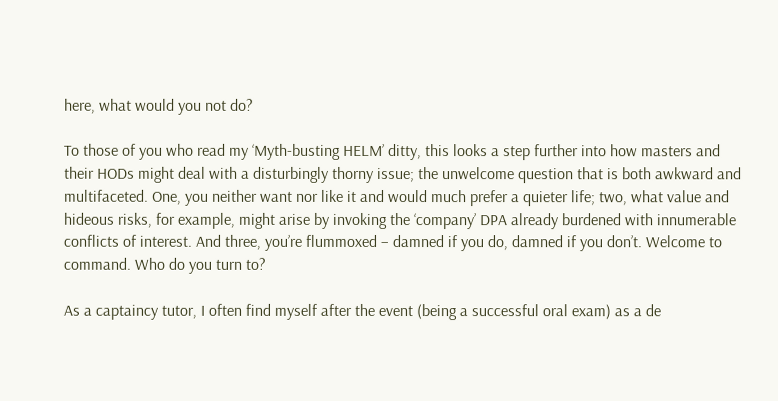here, what would you not do?

To those of you who read my ‘Myth-busting HELM’ ditty, this looks a step further into how masters and their HODs might deal with a disturbingly thorny issue; the unwelcome question that is both awkward and multifaceted. One, you neither want nor like it and would much prefer a quieter life; two, what value and hideous risks, for example, might arise by invoking the ‘company’ DPA already burdened with innumerable conflicts of interest. And three, you’re flummoxed – damned if you do, damned if you don’t. Welcome to command. Who do you turn to?

As a captaincy tutor, I often find myself after the event (being a successful oral exam) as a de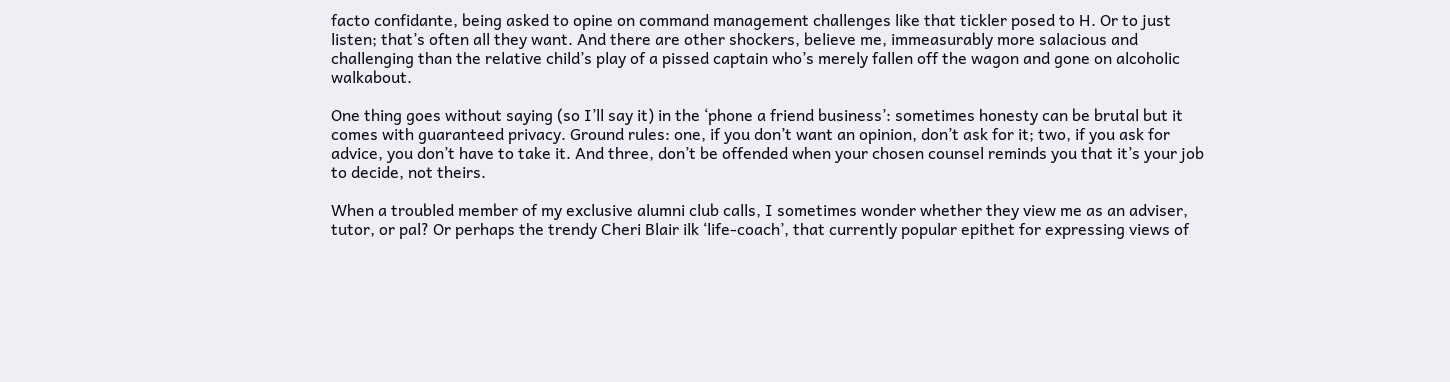facto confidante, being asked to opine on command management challenges like that tickler posed to H. Or to just listen; that’s often all they want. And there are other shockers, believe me, immeasurably more salacious and challenging than the relative child’s play of a pissed captain who’s merely fallen off the wagon and gone on alcoholic walkabout.

One thing goes without saying (so I’ll say it) in the ‘phone a friend business’: sometimes honesty can be brutal but it comes with guaranteed privacy. Ground rules: one, if you don’t want an opinion, don’t ask for it; two, if you ask for advice, you don’t have to take it. And three, don’t be offended when your chosen counsel reminds you that it’s your job to decide, not theirs.

When a troubled member of my exclusive alumni club calls, I sometimes wonder whether they view me as an adviser, tutor, or pal? Or perhaps the trendy Cheri Blair ilk ‘life-coach’, that currently popular epithet for expressing views of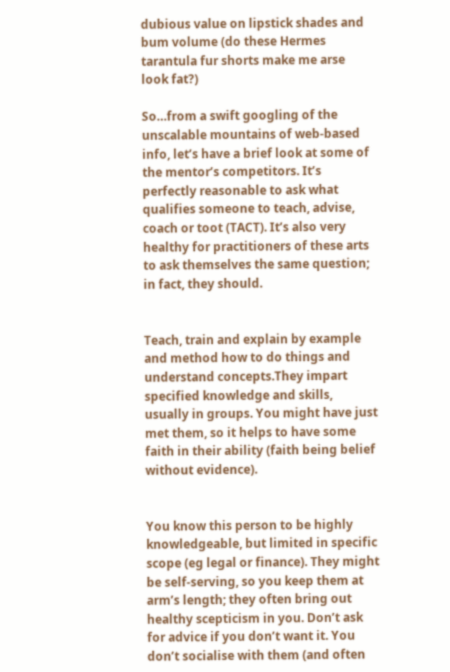dubious value on lipstick shades and bum volume (do these Hermes tarantula fur shorts make me arse look fat?)

So…from a swift googling of the unscalable mountains of web-based info, let’s have a brief look at some of the mentor’s competitors. It’s perfectly reasonable to ask what qualifies someone to teach, advise, coach or toot (TACT). It’s also very healthy for practitioners of these arts to ask themselves the same question; in fact, they should.


Teach, train and explain by example and method how to do things and understand concepts.They impart specified knowledge and skills, usually in groups. You might have just met them, so it helps to have some faith in their ability (faith being belief without evidence).


You know this person to be highly knowledgeable, but limited in specific scope (eg legal or finance). They might be self-serving, so you keep them at arm’s length; they often bring out healthy scepticism in you. Don’t ask for advice if you don’t want it. You don’t socialise with them (and often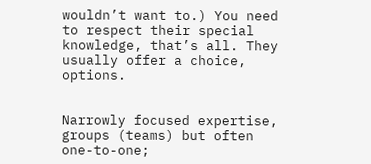wouldn’t want to.) You need to respect their special knowledge, that’s all. They usually offer a choice, options.


Narrowly focused expertise, groups (teams) but often one-to-one;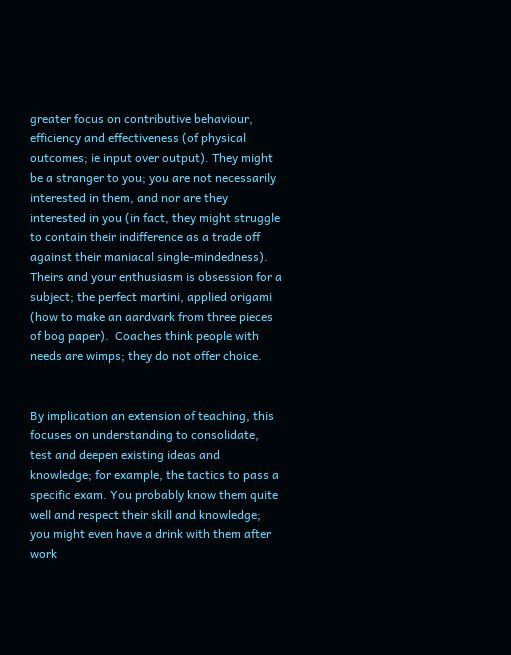greater focus on contributive behaviour, efficiency and effectiveness (of physical outcomes; ie input over output). They might be a stranger to you; you are not necessarily interested in them, and nor are they interested in you (in fact, they might struggle to contain their indifference as a trade off against their maniacal single-mindedness). Theirs and your enthusiasm is obsession for a subject; the perfect martini, applied origami (how to make an aardvark from three pieces of bog paper).  Coaches think people with needs are wimps; they do not offer choice.


By implication an extension of teaching, this focuses on understanding to consolidate, test and deepen existing ideas and knowledge; for example, the tactics to pass a specific exam. You probably know them quite well and respect their skill and knowledge; you might even have a drink with them after work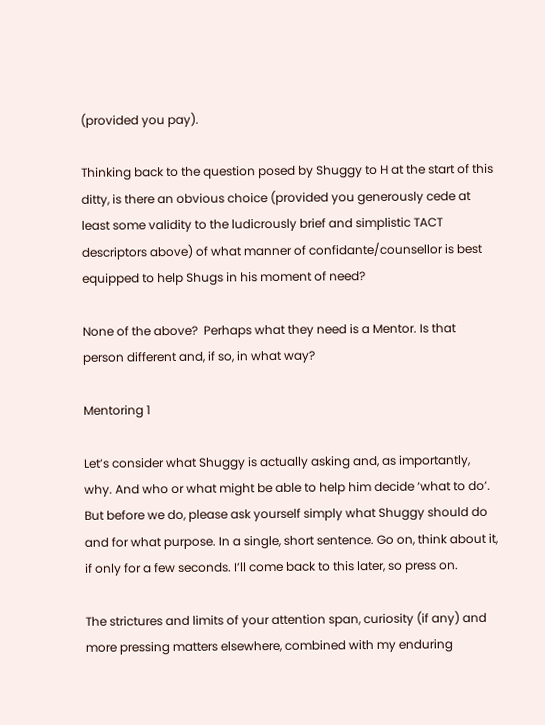(provided you pay).

Thinking back to the question posed by Shuggy to H at the start of this ditty, is there an obvious choice (provided you generously cede at least some validity to the ludicrously brief and simplistic TACT descriptors above) of what manner of confidante/counsellor is best equipped to help Shugs in his moment of need?

None of the above?  Perhaps what they need is a Mentor. Is that person different and, if so, in what way?

Mentoring 1

Let’s consider what Shuggy is actually asking and, as importantly, why. And who or what might be able to help him decide ‘what to do’. But before we do, please ask yourself simply what Shuggy should do and for what purpose. In a single, short sentence. Go on, think about it, if only for a few seconds. I’ll come back to this later, so press on.

The strictures and limits of your attention span, curiosity (if any) and more pressing matters elsewhere, combined with my enduring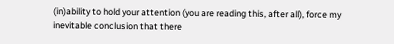(in)ability to hold your attention (you are reading this, after all), force my inevitable conclusion that there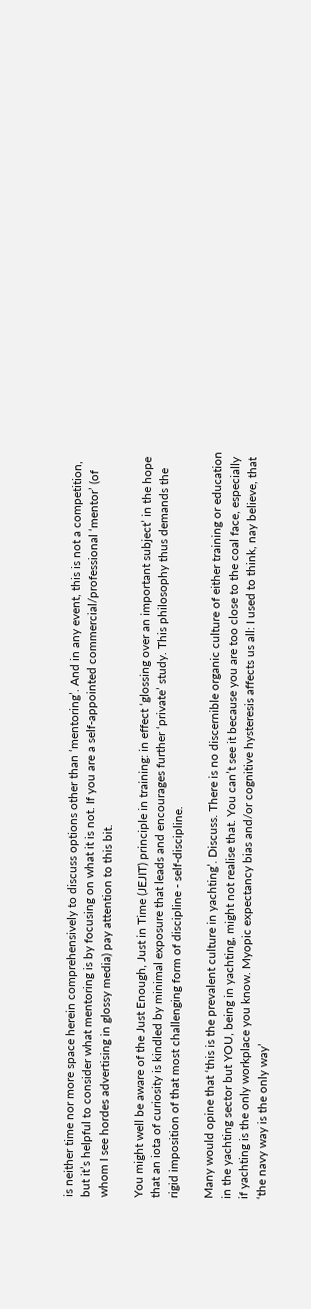is neither time nor more space herein comprehensively to discuss options other than ‘mentoring’. And in any event, this is not a competition, but it’s helpful to consider what mentoring is by focusing on what it is not. If you are a self-appointed commercial/professional ‘mentor’ (of whom I see hordes advertising in glossy media) pay attention to this bit.

You might well be aware of the Just Enough, Just in Time (JEJIT) principle in training: in effect ‘glossing over an important subject’ in the hope that an iota of curiosity is kindled by minimal exposure that leads and encourages further ‘private’ study. This philosophy thus demands the rigid imposition of that most challenging form of discipline - self-discipline.

Many would opine that ‘this is the prevalent culture in yachting’. Discuss. There is no discernible organic culture of either training or education in the yachting sector but YOU, being in yachting, might not realise that. You can’t see it because you are too close to the coal face, especially if yachting is the only workplace you know. Myopic expectancy bias and/or cognitive hysteresis affects us all: I used to think, nay believe, that ‘the navy way is the only way’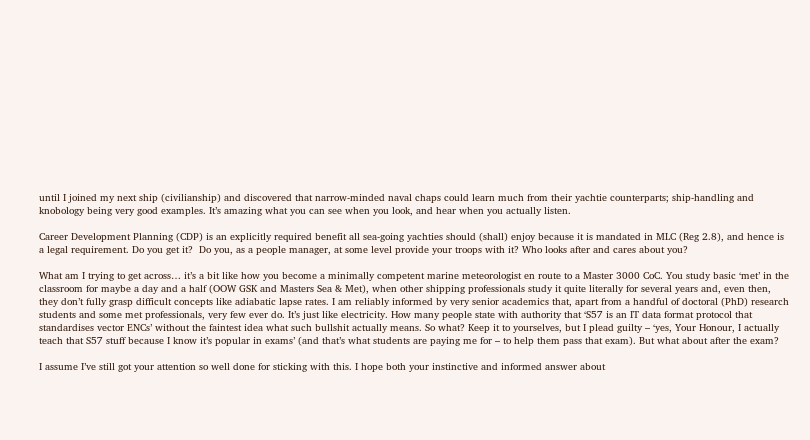until I joined my next ship (civilianship) and discovered that narrow-minded naval chaps could learn much from their yachtie counterparts; ship-handling and knobology being very good examples. It’s amazing what you can see when you look, and hear when you actually listen.

Career Development Planning (CDP) is an explicitly required benefit all sea-going yachties should (shall) enjoy because it is mandated in MLC (Reg 2.8), and hence is a legal requirement. Do you get it?  Do you, as a people manager, at some level provide your troops with it? Who looks after and cares about you?

What am I trying to get across… it’s a bit like how you become a minimally competent marine meteorologist en route to a Master 3000 CoC. You study basic ‘met’ in the classroom for maybe a day and a half (OOW GSK and Masters Sea & Met), when other shipping professionals study it quite literally for several years and, even then, they don’t fully grasp difficult concepts like adiabatic lapse rates. I am reliably informed by very senior academics that, apart from a handful of doctoral (PhD) research students and some met professionals, very few ever do. It’s just like electricity. How many people state with authority that ‘S57 is an IT data format protocol that standardises vector ENCs’ without the faintest idea what such bullshit actually means. So what? Keep it to yourselves, but I plead guilty – ‘yes, Your Honour, I actually teach that S57 stuff because I know it’s popular in exams’ (and that’s what students are paying me for – to help them pass that exam). But what about after the exam?

I assume I’ve still got your attention so well done for sticking with this. I hope both your instinctive and informed answer about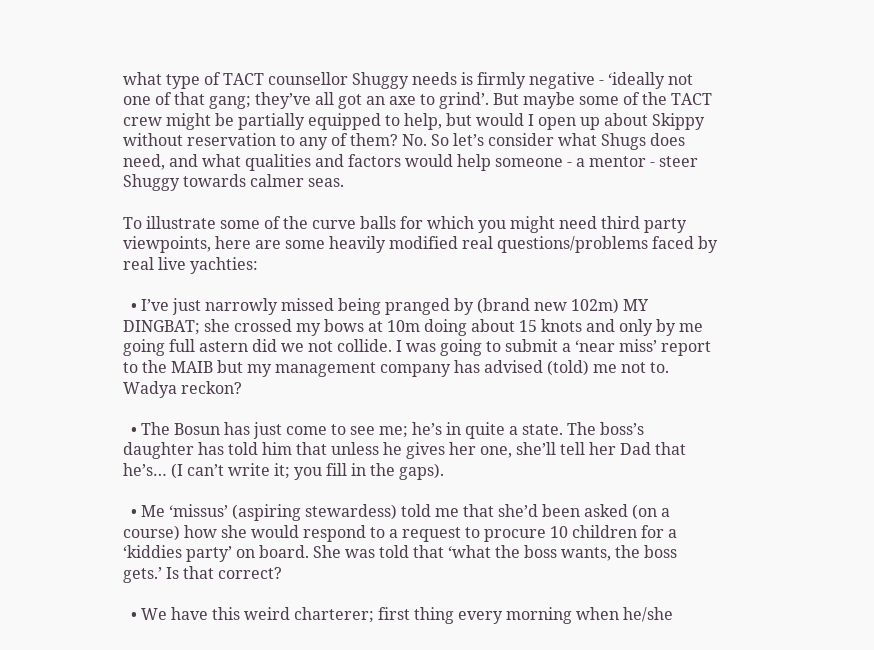what type of TACT counsellor Shuggy needs is firmly negative - ‘ideally not one of that gang; they’ve all got an axe to grind’. But maybe some of the TACT crew might be partially equipped to help, but would I open up about Skippy without reservation to any of them? No. So let’s consider what Shugs does need, and what qualities and factors would help someone - a mentor - steer Shuggy towards calmer seas.

To illustrate some of the curve balls for which you might need third party viewpoints, here are some heavily modified real questions/problems faced by real live yachties:

  • I’ve just narrowly missed being pranged by (brand new 102m) MY DINGBAT; she crossed my bows at 10m doing about 15 knots and only by me going full astern did we not collide. I was going to submit a ‘near miss’ report to the MAIB but my management company has advised (told) me not to. Wadya reckon?

  • The Bosun has just come to see me; he’s in quite a state. The boss’s daughter has told him that unless he gives her one, she’ll tell her Dad that he’s… (I can’t write it; you fill in the gaps).

  • Me ‘missus’ (aspiring stewardess) told me that she’d been asked (on a course) how she would respond to a request to procure 10 children for a ‘kiddies party’ on board. She was told that ‘what the boss wants, the boss gets.’ Is that correct?

  • We have this weird charterer; first thing every morning when he/she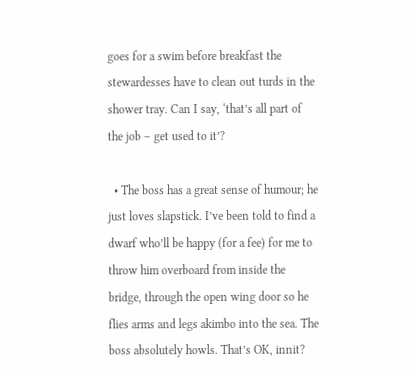goes for a swim before breakfast the stewardesses have to clean out turds in the shower tray. Can I say, ‘that’s all part of the job – get used to it’?

  • The boss has a great sense of humour; he just loves slapstick. I’ve been told to find a dwarf who’ll be happy (for a fee) for me to throw him overboard from inside the bridge, through the open wing door so he flies arms and legs akimbo into the sea. The boss absolutely howls. That’s OK, innit?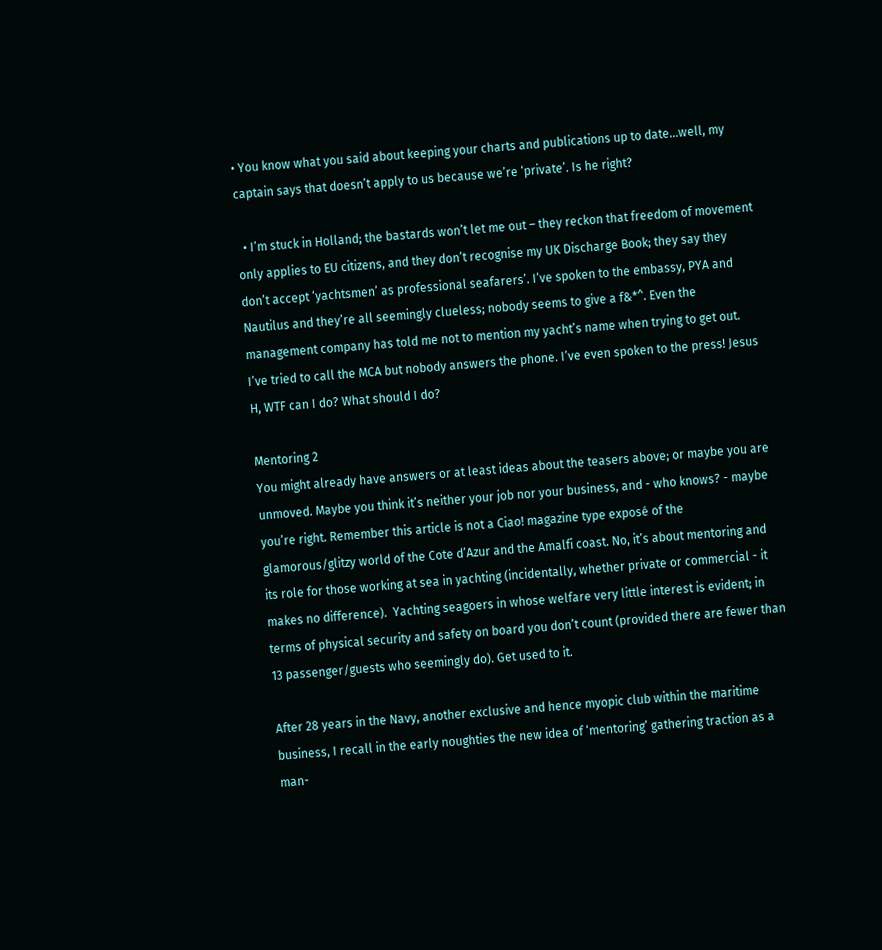• You know what you said about keeping your charts and publications up to date…well, my captain says that doesn’t apply to us because we’re ‘private’. Is he right?

  • I’m stuck in Holland; the bastards won’t let me out – they reckon that freedom of movement only applies to EU citizens, and they don’t recognise my UK Discharge Book; they say they don’t accept ‘yachtsmen’ as professional seafarers’. I’ve spoken to the embassy, PYA and Nautilus and they’re all seemingly clueless; nobody seems to give a f&*^. Even the management company has told me not to mention my yacht’s name when trying to get out. I’ve tried to call the MCA but nobody answers the phone. I’ve even spoken to the press! Jesus H, WTF can I do? What should I do?

Mentoring 2
You might already have answers or at least ideas about the teasers above; or maybe you are unmoved. Maybe you think it’s neither your job nor your business, and - who knows? - maybe you’re right. Remember this article is not a Ciao! magazine type exposé of the glamorous/glitzy world of the Cote d’Azur and the Amalfi coast. No, it’s about mentoring and its role for those working at sea in yachting (incidentally, whether private or commercial - it makes no difference).  Yachting seagoers in whose welfare very little interest is evident; in terms of physical security and safety on board you don’t count (provided there are fewer than 13 passenger/guests who seemingly do). Get used to it.

After 28 years in the Navy, another exclusive and hence myopic club within the maritime business, I recall in the early noughties the new idea of ‘mentoring’ gathering traction as a man-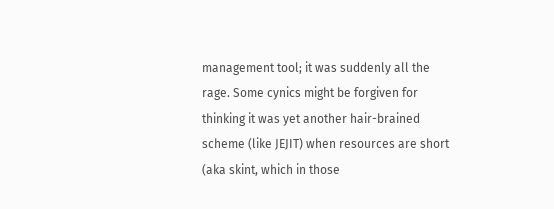management tool; it was suddenly all the rage. Some cynics might be forgiven for thinking it was yet another hair-brained scheme (like JEJIT) when resources are short (aka skint, which in those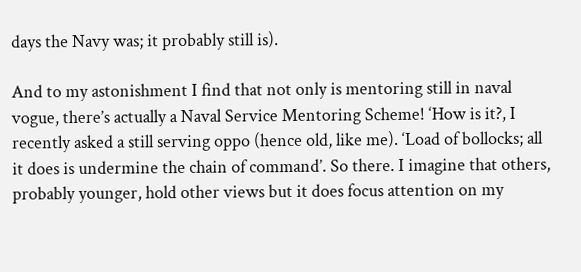days the Navy was; it probably still is).

And to my astonishment I find that not only is mentoring still in naval vogue, there’s actually a Naval Service Mentoring Scheme! ‘How is it?, I recently asked a still serving oppo (hence old, like me). ‘Load of bollocks; all it does is undermine the chain of command’. So there. I imagine that others, probably younger, hold other views but it does focus attention on my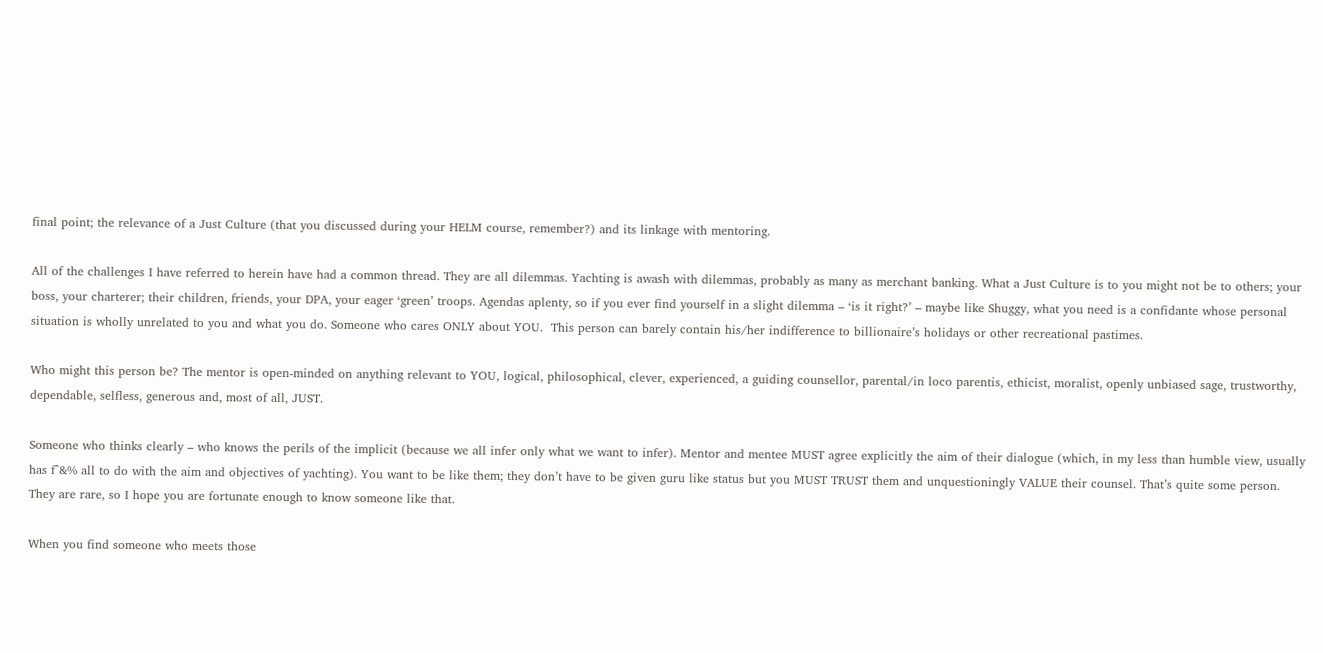final point; the relevance of a Just Culture (that you discussed during your HELM course, remember?) and its linkage with mentoring.

All of the challenges I have referred to herein have had a common thread. They are all dilemmas. Yachting is awash with dilemmas, probably as many as merchant banking. What a Just Culture is to you might not be to others; your boss, your charterer; their children, friends, your DPA, your eager ‘green’ troops. Agendas aplenty, so if you ever find yourself in a slight dilemma – ‘is it right?’ – maybe like Shuggy, what you need is a confidante whose personal situation is wholly unrelated to you and what you do. Someone who cares ONLY about YOU.  This person can barely contain his/her indifference to billionaire’s holidays or other recreational pastimes.

Who might this person be? The mentor is open-minded on anything relevant to YOU, logical, philosophical, clever, experienced, a guiding counsellor, parental/in loco parentis, ethicist, moralist, openly unbiased sage, trustworthy, dependable, selfless, generous and, most of all, JUST.

Someone who thinks clearly – who knows the perils of the implicit (because we all infer only what we want to infer). Mentor and mentee MUST agree explicitly the aim of their dialogue (which, in my less than humble view, usually has f^&% all to do with the aim and objectives of yachting). You want to be like them; they don’t have to be given guru like status but you MUST TRUST them and unquestioningly VALUE their counsel. That’s quite some person. They are rare, so I hope you are fortunate enough to know someone like that.

When you find someone who meets those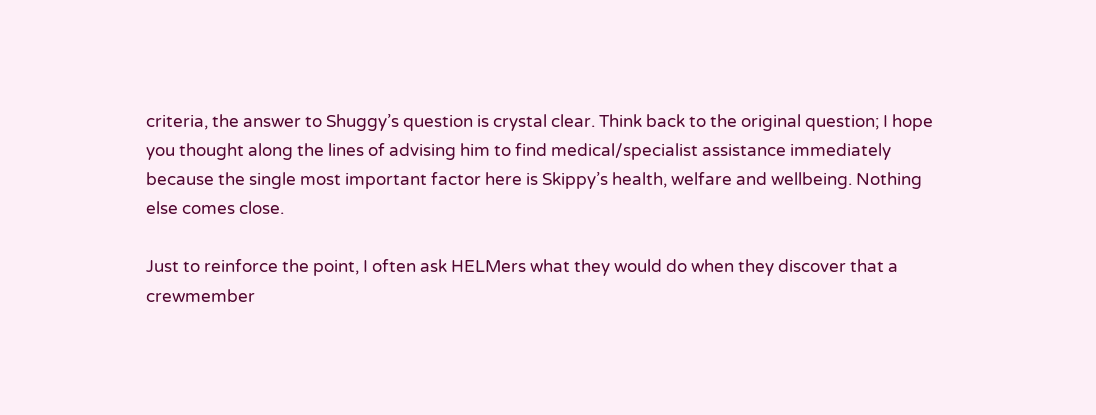criteria, the answer to Shuggy’s question is crystal clear. Think back to the original question; I hope you thought along the lines of advising him to find medical/specialist assistance immediately because the single most important factor here is Skippy’s health, welfare and wellbeing. Nothing else comes close.

Just to reinforce the point, I often ask HELMers what they would do when they discover that a crewmember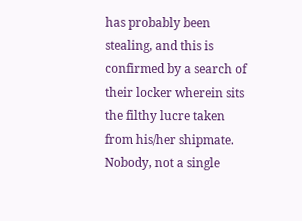has probably been stealing, and this is confirmed by a search of their locker wherein sits the filthy lucre taken from his/her shipmate. Nobody, not a single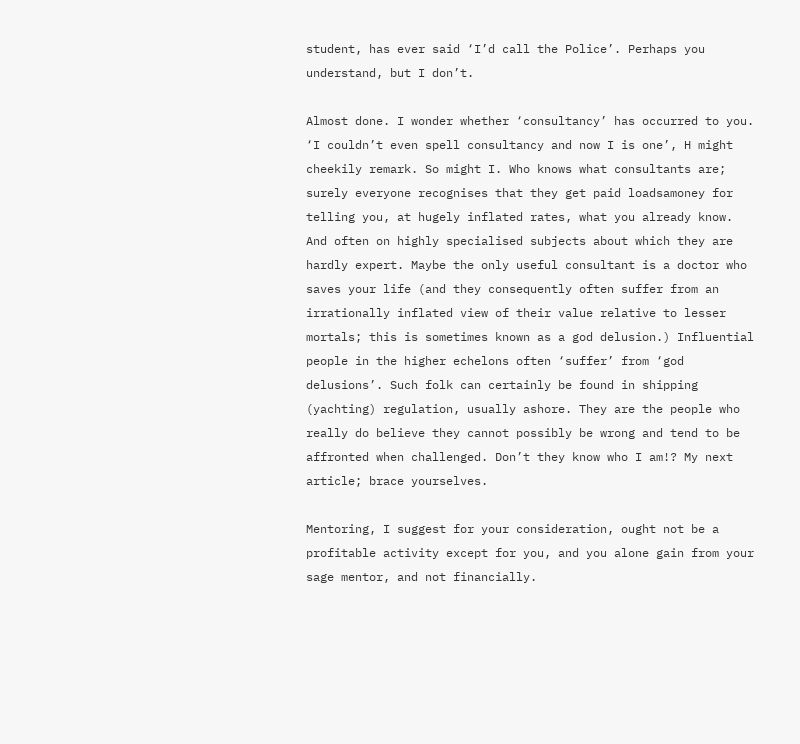student, has ever said ‘I’d call the Police’. Perhaps you understand, but I don’t.

Almost done. I wonder whether ‘consultancy’ has occurred to you. ‘I couldn’t even spell consultancy and now I is one’, H might cheekily remark. So might I. Who knows what consultants are; surely everyone recognises that they get paid loadsamoney for telling you, at hugely inflated rates, what you already know. And often on highly specialised subjects about which they are hardly expert. Maybe the only useful consultant is a doctor who saves your life (and they consequently often suffer from an irrationally inflated view of their value relative to lesser mortals; this is sometimes known as a god delusion.) Influential people in the higher echelons often ‘suffer’ from ‘god delusions’. Such folk can certainly be found in shipping (yachting) regulation, usually ashore. They are the people who really do believe they cannot possibly be wrong and tend to be affronted when challenged. Don’t they know who I am!? My next article; brace yourselves.

Mentoring, I suggest for your consideration, ought not be a profitable activity except for you, and you alone gain from your sage mentor, and not financially.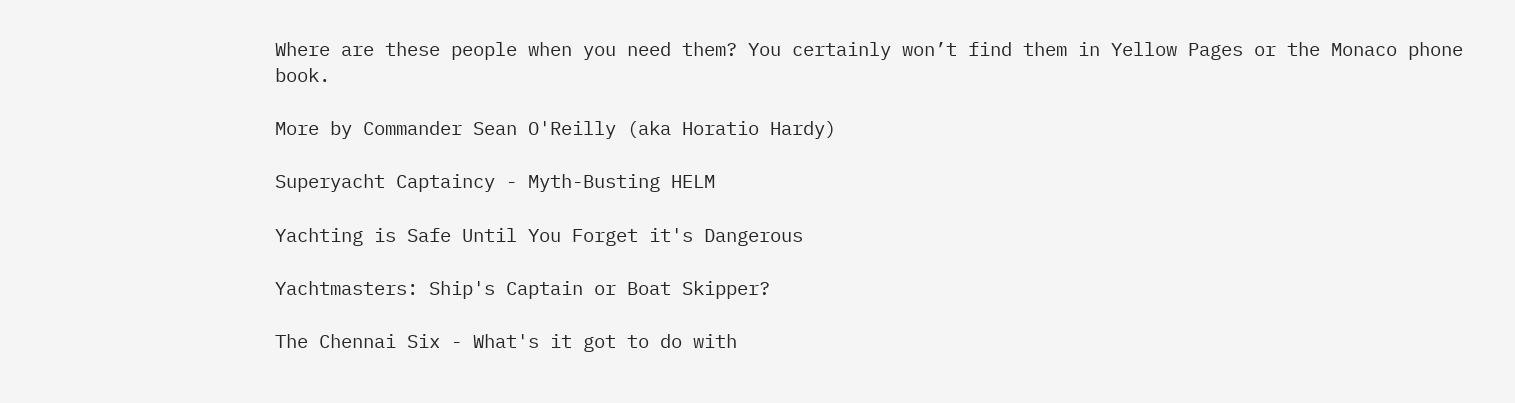Where are these people when you need them? You certainly won’t find them in Yellow Pages or the Monaco phone book.

More by Commander Sean O'Reilly (aka Horatio Hardy)

Superyacht Captaincy - Myth-Busting HELM

Yachting is Safe Until You Forget it's Dangerous

Yachtmasters: Ship's Captain or Boat Skipper?

The Chennai Six - What's it got to do with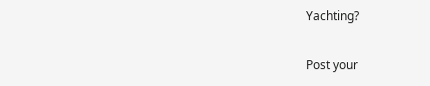Yachting?

Post your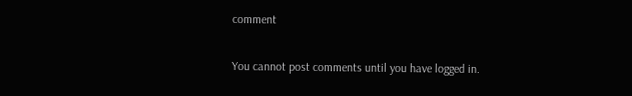comment

You cannot post comments until you have logged in.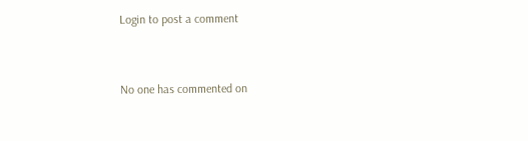Login to post a comment


No one has commented on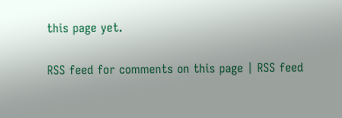this page yet.

RSS feed for comments on this page | RSS feed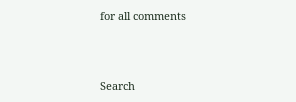for all comments



Search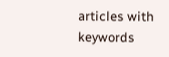articles with keywords